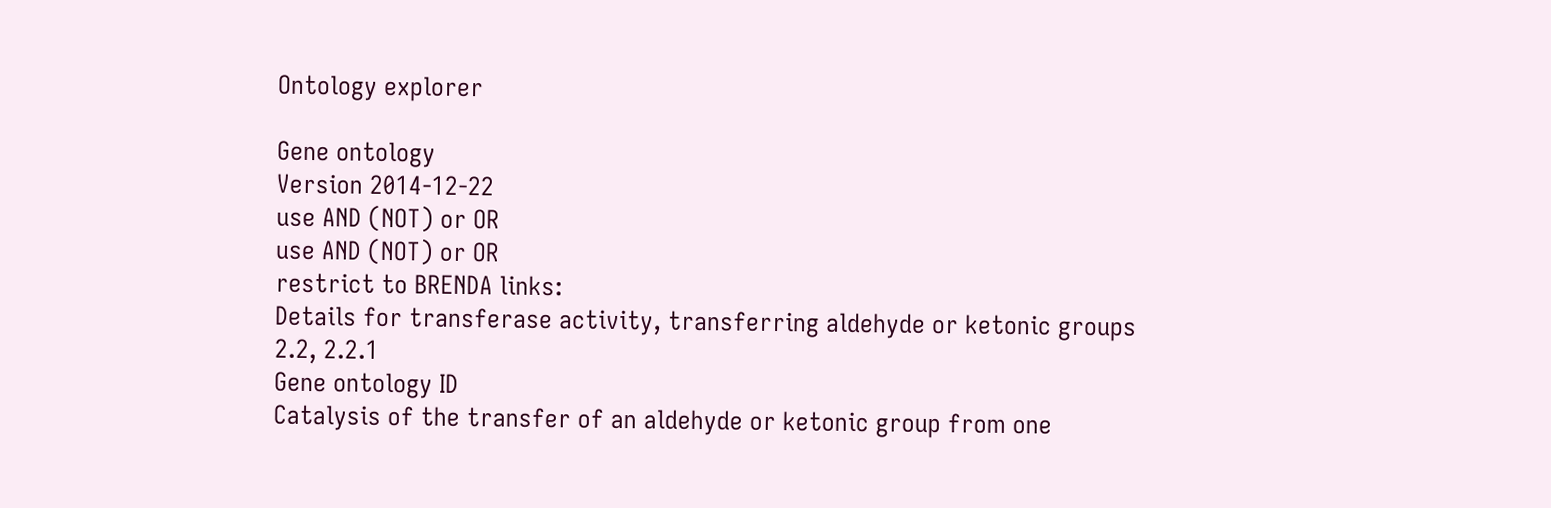Ontology explorer

Gene ontology
Version 2014-12-22
use AND (NOT) or OR
use AND (NOT) or OR
restrict to BRENDA links:
Details for transferase activity, transferring aldehyde or ketonic groups
2.2, 2.2.1
Gene ontology ID
Catalysis of the transfer of an aldehyde or ketonic group from one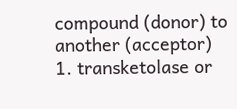compound (donor) to another (acceptor)
1. transketolase or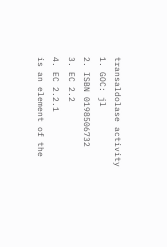transaldolase activity
1. GOC: jl
2. ISBN 0198506732
3. EC 2.2
4. EC 2.2.1
is an element of the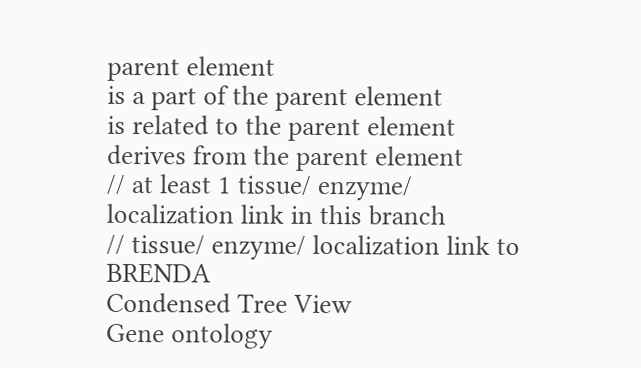parent element
is a part of the parent element
is related to the parent element
derives from the parent element
// at least 1 tissue/ enzyme/ localization link in this branch
// tissue/ enzyme/ localization link to BRENDA
Condensed Tree View
Gene ontology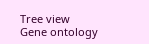Tree view
Gene ontology